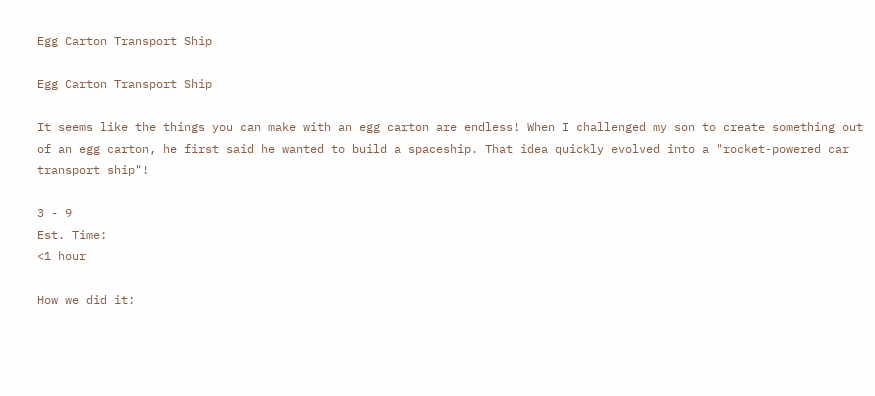Egg Carton Transport Ship

Egg Carton Transport Ship

It seems like the things you can make with an egg carton are endless! When I challenged my son to create something out of an egg carton, he first said he wanted to build a spaceship. That idea quickly evolved into a "rocket-powered car transport ship"!

3 - 9
Est. Time:
<1 hour

How we did it: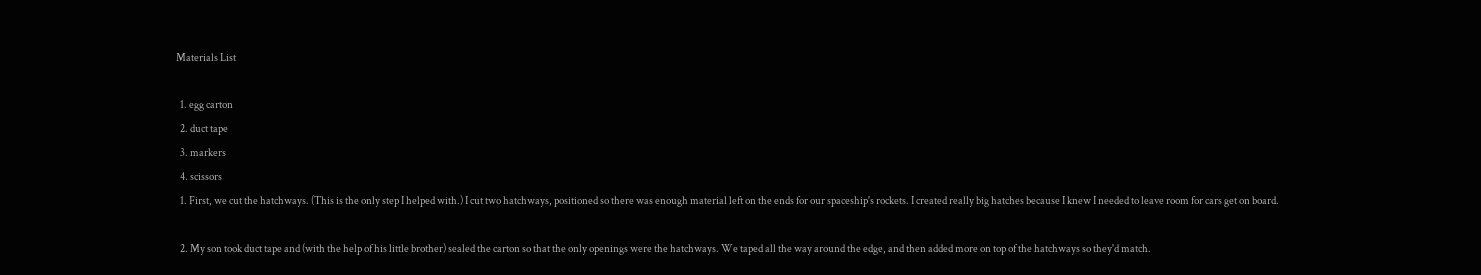Materials List

  1. egg carton
  2. duct tape
  3. markers
  4. scissors
  1. First, we cut the hatchways. (This is the only step I helped with.) I cut two hatchways, positioned so there was enough material left on the ends for our spaceship's rockets. I created really big hatches because I knew I needed to leave room for cars get on board.

  2. My son took duct tape and (with the help of his little brother) sealed the carton so that the only openings were the hatchways. We taped all the way around the edge, and then added more on top of the hatchways so they'd match.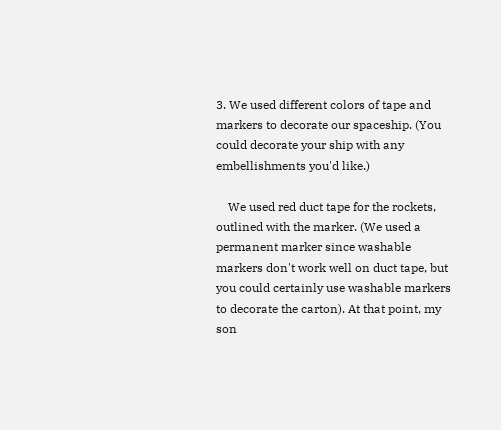3. We used different colors of tape and markers to decorate our spaceship. (You could decorate your ship with any embellishments you'd like.)

    We used red duct tape for the rockets, outlined with the marker. (We used a permanent marker since washable markers don't work well on duct tape, but you could certainly use washable markers to decorate the carton). At that point, my son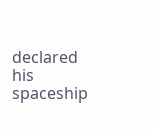declared his spaceship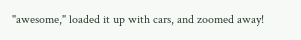"awesome," loaded it up with cars, and zoomed away!